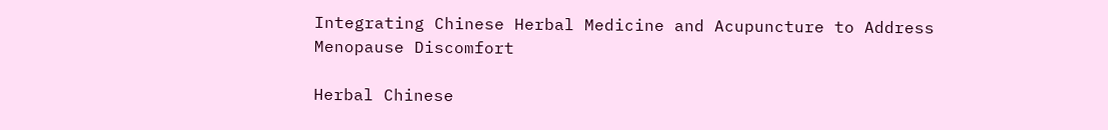Integrating Chinese Herbal Medicine and Acupuncture to Address Menopause Discomfort

Herbal Chinese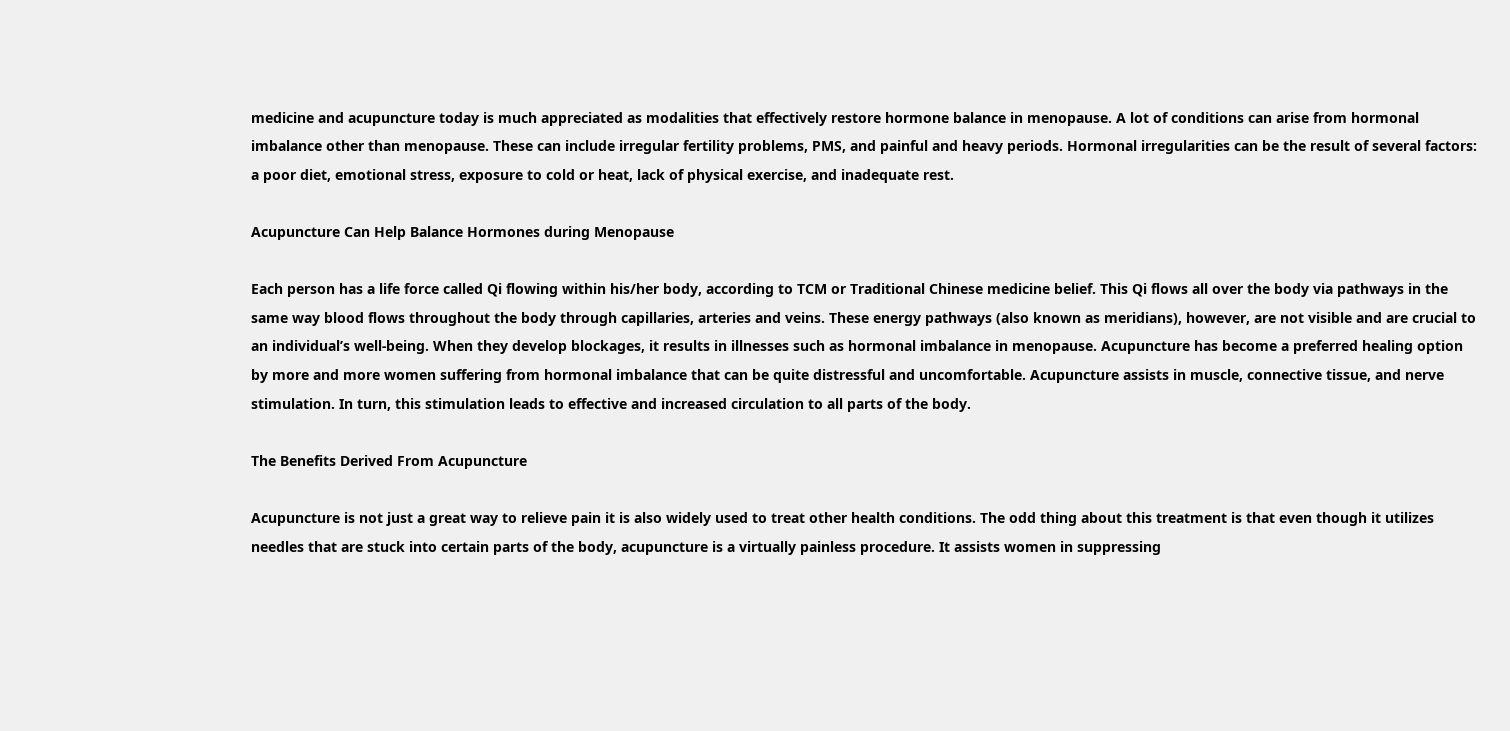medicine and acupuncture today is much appreciated as modalities that effectively restore hormone balance in menopause. A lot of conditions can arise from hormonal imbalance other than menopause. These can include irregular fertility problems, PMS, and painful and heavy periods. Hormonal irregularities can be the result of several factors: a poor diet, emotional stress, exposure to cold or heat, lack of physical exercise, and inadequate rest.

Acupuncture Can Help Balance Hormones during Menopause

Each person has a life force called Qi flowing within his/her body, according to TCM or Traditional Chinese medicine belief. This Qi flows all over the body via pathways in the same way blood flows throughout the body through capillaries, arteries and veins. These energy pathways (also known as meridians), however, are not visible and are crucial to an individual’s well-being. When they develop blockages, it results in illnesses such as hormonal imbalance in menopause. Acupuncture has become a preferred healing option by more and more women suffering from hormonal imbalance that can be quite distressful and uncomfortable. Acupuncture assists in muscle, connective tissue, and nerve stimulation. In turn, this stimulation leads to effective and increased circulation to all parts of the body.

The Benefits Derived From Acupuncture

Acupuncture is not just a great way to relieve pain it is also widely used to treat other health conditions. The odd thing about this treatment is that even though it utilizes needles that are stuck into certain parts of the body, acupuncture is a virtually painless procedure. It assists women in suppressing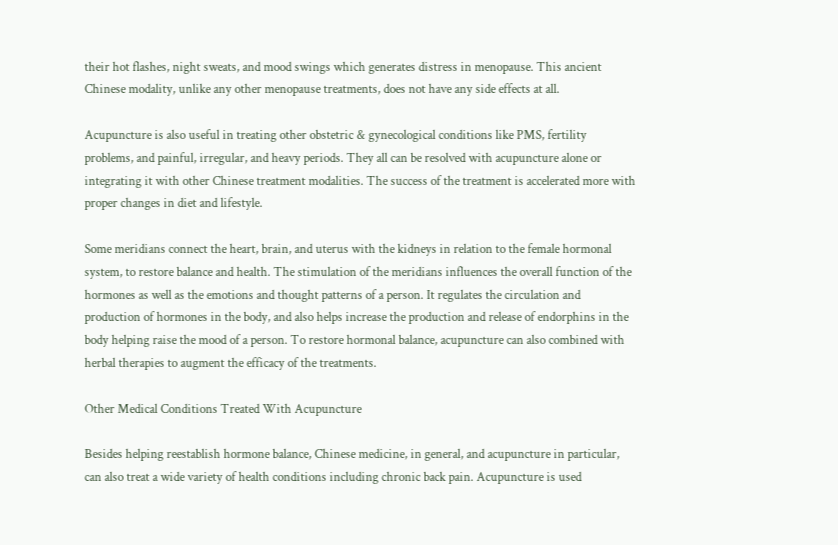their hot flashes, night sweats, and mood swings which generates distress in menopause. This ancient Chinese modality, unlike any other menopause treatments, does not have any side effects at all.

Acupuncture is also useful in treating other obstetric & gynecological conditions like PMS, fertility problems, and painful, irregular, and heavy periods. They all can be resolved with acupuncture alone or integrating it with other Chinese treatment modalities. The success of the treatment is accelerated more with proper changes in diet and lifestyle.

Some meridians connect the heart, brain, and uterus with the kidneys in relation to the female hormonal system, to restore balance and health. The stimulation of the meridians influences the overall function of the hormones as well as the emotions and thought patterns of a person. It regulates the circulation and production of hormones in the body, and also helps increase the production and release of endorphins in the body helping raise the mood of a person. To restore hormonal balance, acupuncture can also combined with herbal therapies to augment the efficacy of the treatments.

Other Medical Conditions Treated With Acupuncture

Besides helping reestablish hormone balance, Chinese medicine, in general, and acupuncture in particular, can also treat a wide variety of health conditions including chronic back pain. Acupuncture is used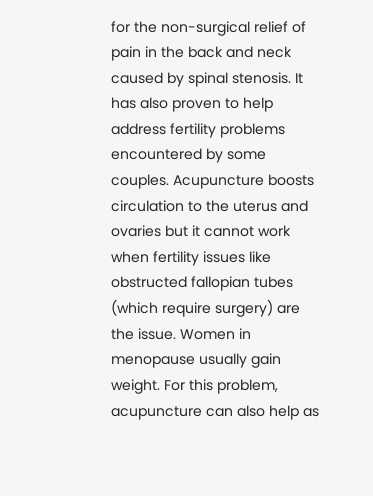for the non-surgical relief of pain in the back and neck caused by spinal stenosis. It has also proven to help address fertility problems encountered by some couples. Acupuncture boosts circulation to the uterus and ovaries but it cannot work when fertility issues like obstructed fallopian tubes (which require surgery) are the issue. Women in menopause usually gain weight. For this problem, acupuncture can also help as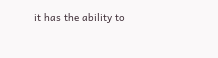it has the ability to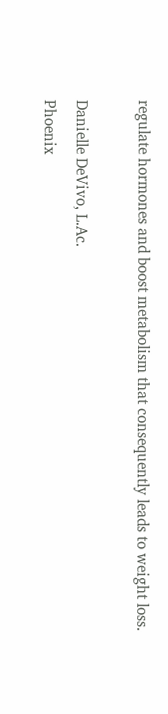regulate hormones and boost metabolism that consequently leads to weight loss.

Danielle DeVivo, L.Ac.
Phoenix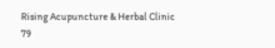Rising Acupuncture & Herbal Clinic
79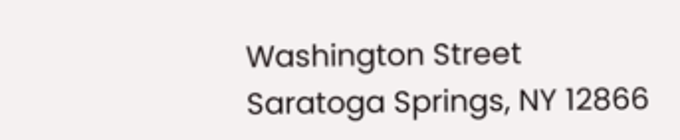Washington Street
Saratoga Springs, NY 12866